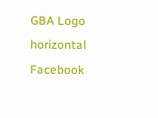GBA Logo horizontal Facebook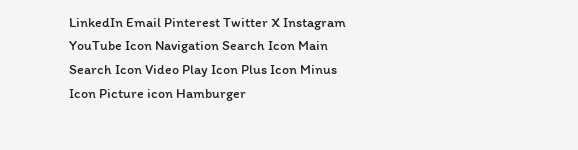LinkedIn Email Pinterest Twitter X Instagram YouTube Icon Navigation Search Icon Main Search Icon Video Play Icon Plus Icon Minus Icon Picture icon Hamburger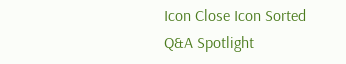Icon Close Icon Sorted
Q&A Spotlight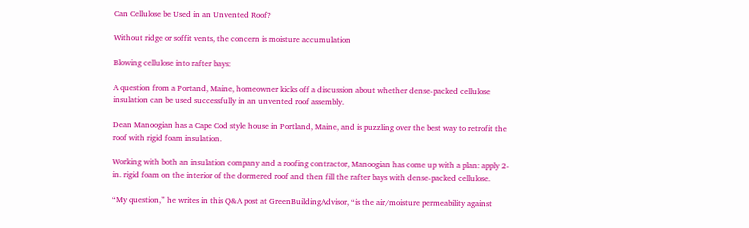Can Cellulose be Used in an Unvented Roof?

Without ridge or soffit vents, the concern is moisture accumulation

Blowing cellulose into rafter bays:

A question from a Portand, Maine, homeowner kicks off a discussion about whether dense-packed cellulose insulation can be used successfully in an unvented roof assembly.

Dean Manoogian has a Cape Cod style house in Portland, Maine, and is puzzling over the best way to retrofit the roof with rigid foam insulation.

Working with both an insulation company and a roofing contractor, Manoogian has come up with a plan: apply 2-in. rigid foam on the interior of the dormered roof and then fill the rafter bays with dense-packed cellulose.

“My question,” he writes in this Q&A post at GreenBuildingAdvisor, “is the air/moisture permeability against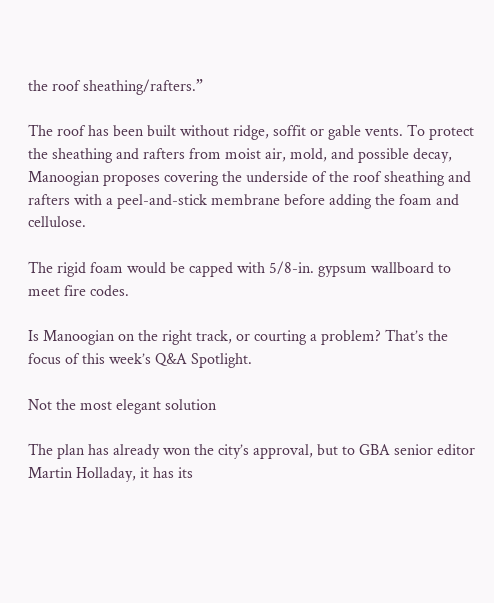the roof sheathing/rafters.”

The roof has been built without ridge, soffit or gable vents. To protect the sheathing and rafters from moist air, mold, and possible decay, Manoogian proposes covering the underside of the roof sheathing and rafters with a peel-and-stick membrane before adding the foam and cellulose.

The rigid foam would be capped with 5/8-in. gypsum wallboard to meet fire codes.

Is Manoogian on the right track, or courting a problem? That’s the focus of this week’s Q&A Spotlight.

Not the most elegant solution

The plan has already won the city’s approval, but to GBA senior editor Martin Holladay, it has its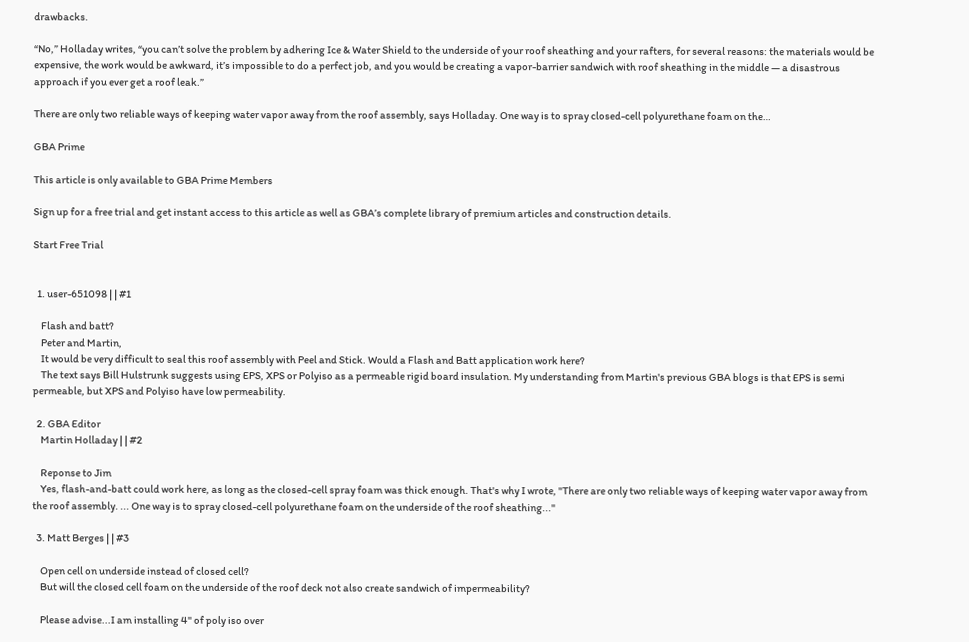drawbacks.

“No,” Holladay writes, “you can’t solve the problem by adhering Ice & Water Shield to the underside of your roof sheathing and your rafters, for several reasons: the materials would be expensive, the work would be awkward, it’s impossible to do a perfect job, and you would be creating a vapor-barrier sandwich with roof sheathing in the middle — a disastrous approach if you ever get a roof leak.”

There are only two reliable ways of keeping water vapor away from the roof assembly, says Holladay. One way is to spray closed-cell polyurethane foam on the…

GBA Prime

This article is only available to GBA Prime Members

Sign up for a free trial and get instant access to this article as well as GBA’s complete library of premium articles and construction details.

Start Free Trial


  1. user-651098 | | #1

    Flash and batt?
    Peter and Martin,
    It would be very difficult to seal this roof assembly with Peel and Stick. Would a Flash and Batt application work here?
    The text says Bill Hulstrunk suggests using EPS, XPS or Polyiso as a permeable rigid board insulation. My understanding from Martin's previous GBA blogs is that EPS is semi permeable, but XPS and Polyiso have low permeability.

  2. GBA Editor
    Martin Holladay | | #2

    Reponse to Jim
    Yes, flash-and-batt could work here, as long as the closed-cell spray foam was thick enough. That's why I wrote, "There are only two reliable ways of keeping water vapor away from the roof assembly. ... One way is to spray closed-cell polyurethane foam on the underside of the roof sheathing..."

  3. Matt Berges | | #3

    Open cell on underside instead of closed cell?
    But will the closed cell foam on the underside of the roof deck not also create sandwich of impermeability?

    Please advise...I am installing 4" of poly iso over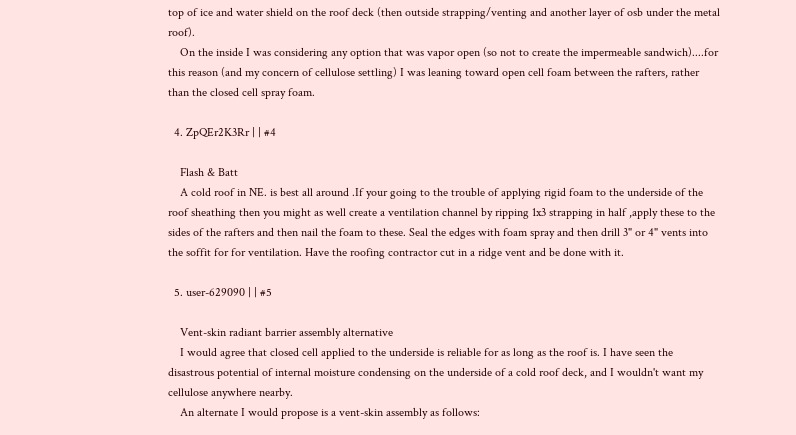top of ice and water shield on the roof deck (then outside strapping/venting and another layer of osb under the metal roof).
    On the inside I was considering any option that was vapor open (so not to create the impermeable sandwich)....for this reason (and my concern of cellulose settling) I was leaning toward open cell foam between the rafters, rather than the closed cell spray foam.

  4. ZpQEr2K3Rr | | #4

    Flash & Batt
    A cold roof in NE. is best all around .If your going to the trouble of applying rigid foam to the underside of the roof sheathing then you might as well create a ventilation channel by ripping 1x3 strapping in half ,apply these to the sides of the rafters and then nail the foam to these. Seal the edges with foam spray and then drill 3" or 4" vents into the soffit for for ventilation. Have the roofing contractor cut in a ridge vent and be done with it.

  5. user-629090 | | #5

    Vent-skin radiant barrier assembly alternative
    I would agree that closed cell applied to the underside is reliable for as long as the roof is. I have seen the disastrous potential of internal moisture condensing on the underside of a cold roof deck, and I wouldn't want my cellulose anywhere nearby.
    An alternate I would propose is a vent-skin assembly as follows: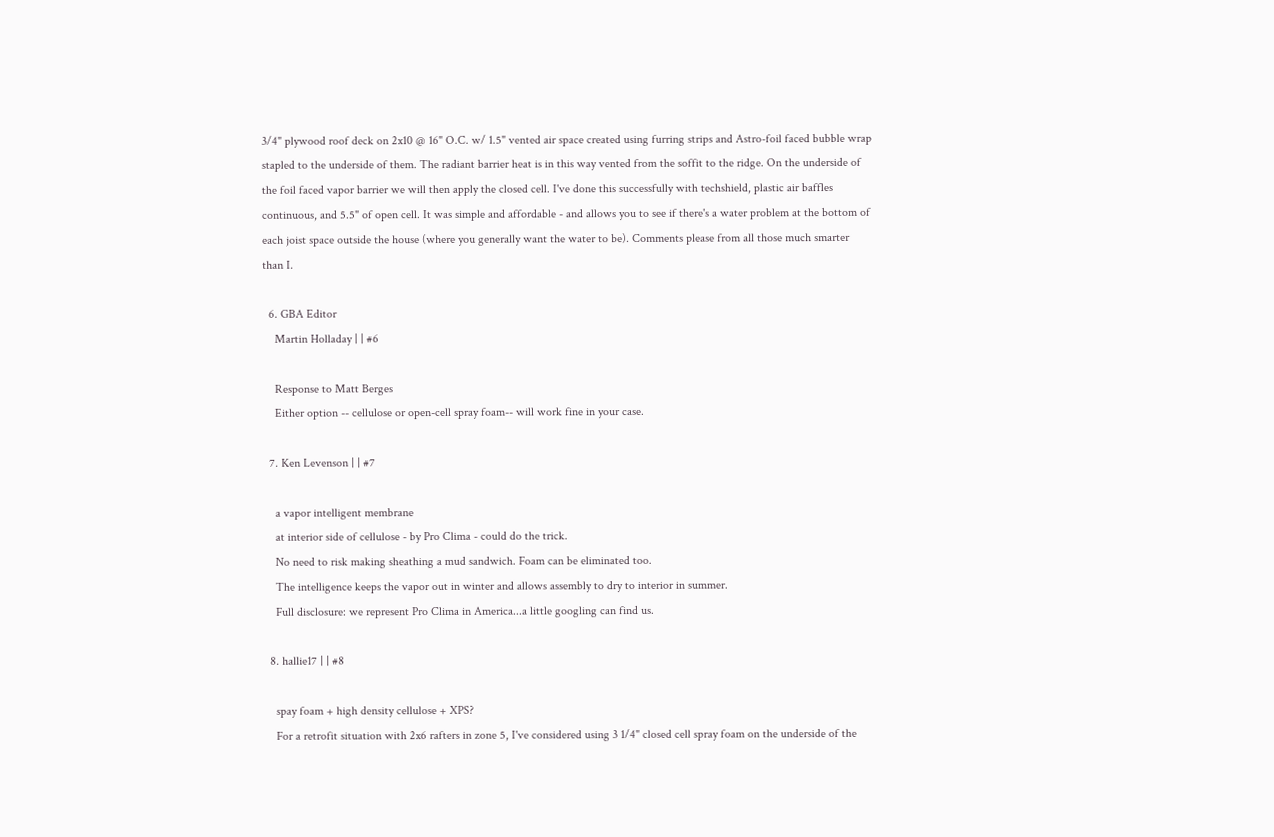3/4" plywood roof deck on 2x10 @ 16" O.C. w/ 1.5" vented air space created using furring strips and Astro-foil faced bubble wrap stapled to the underside of them. The radiant barrier heat is in this way vented from the soffit to the ridge. On the underside of the foil faced vapor barrier we will then apply the closed cell. I've done this successfully with techshield, plastic air baffles continuous, and 5.5" of open cell. It was simple and affordable - and allows you to see if there's a water problem at the bottom of each joist space outside the house (where you generally want the water to be). Comments please from all those much smarter than I.

  6. GBA Editor
    Martin Holladay | | #6

    Response to Matt Berges
    Either option -- cellulose or open-cell spray foam-- will work fine in your case.

  7. Ken Levenson | | #7

    a vapor intelligent membrane
    at interior side of cellulose - by Pro Clima - could do the trick.
    No need to risk making sheathing a mud sandwich. Foam can be eliminated too.
    The intelligence keeps the vapor out in winter and allows assembly to dry to interior in summer.
    Full disclosure: we represent Pro Clima in America...a little googling can find us.

  8. hallie17 | | #8

    spay foam + high density cellulose + XPS?
    For a retrofit situation with 2x6 rafters in zone 5, I've considered using 3 1/4" closed cell spray foam on the underside of the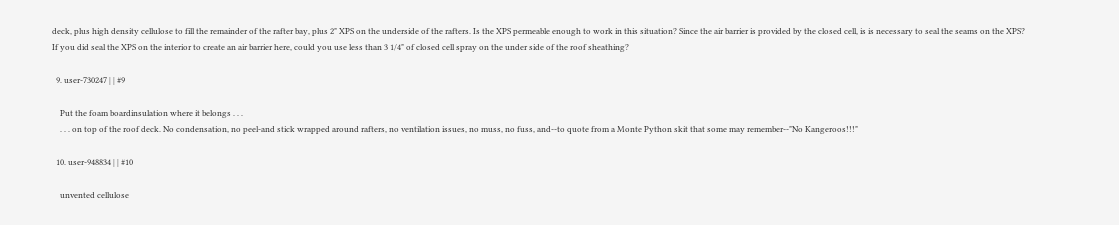deck, plus high density cellulose to fill the remainder of the rafter bay, plus 2" XPS on the underside of the rafters. Is the XPS permeable enough to work in this situation? Since the air barrier is provided by the closed cell, is is necessary to seal the seams on the XPS? If you did seal the XPS on the interior to create an air barrier here, could you use less than 3 1/4" of closed cell spray on the under side of the roof sheathing?

  9. user-730247 | | #9

    Put the foam boardinsulation where it belongs . . .
    . . . on top of the roof deck. No condensation, no peel-and stick wrapped around rafters, no ventilation issues, no muss, no fuss, and--to quote from a Monte Python skit that some may remember--"No Kangeroos!!!"

  10. user-948834 | | #10

    unvented cellulose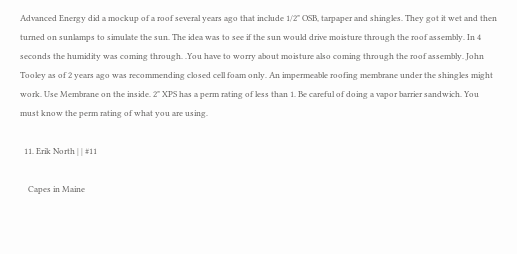Advanced Energy did a mockup of a roof several years ago that include 1/2" OSB, tarpaper and shingles. They got it wet and then turned on sunlamps to simulate the sun. The idea was to see if the sun would drive moisture through the roof assembly. In 4 seconds the humidity was coming through. .You have to worry about moisture also coming through the roof assembly. John Tooley as of 2 years ago was recommending closed cell foam only. An impermeable roofing membrane under the shingles might work. Use Membrane on the inside. 2" XPS has a perm rating of less than 1. Be careful of doing a vapor barrier sandwich. You must know the perm rating of what you are using.

  11. Erik North | | #11

    Capes in Maine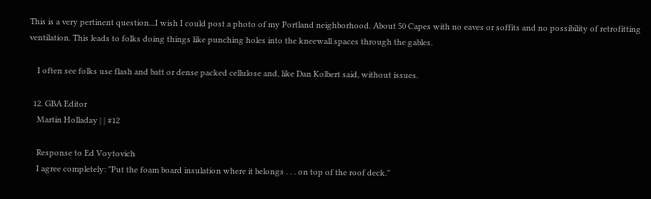This is a very pertinent question...I wish I could post a photo of my Portland neighborhood. About 50 Capes with no eaves or soffits and no possibility of retrofitting ventilation. This leads to folks doing things like punching holes into the kneewall spaces through the gables.

    I often see folks use flash and batt or dense packed cellulose and, like Dan Kolbert said, without issues.

  12. GBA Editor
    Martin Holladay | | #12

    Response to Ed Voytovich
    I agree completely: "Put the foam board insulation where it belongs . . . on top of the roof deck."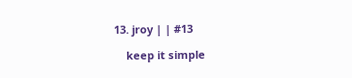13. jroy | | #13

    keep it simple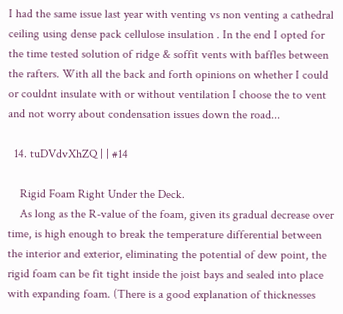I had the same issue last year with venting vs non venting a cathedral ceiling using dense pack cellulose insulation . In the end I opted for the time tested solution of ridge & soffit vents with baffles between the rafters. With all the back and forth opinions on whether I could or couldnt insulate with or without ventilation I choose the to vent and not worry about condensation issues down the road...

  14. tuDVdvXhZQ | | #14

    Rigid Foam Right Under the Deck.
    As long as the R-value of the foam, given its gradual decrease over time, is high enough to break the temperature differential between the interior and exterior, eliminating the potential of dew point, the rigid foam can be fit tight inside the joist bays and sealed into place with expanding foam. (There is a good explanation of thicknesses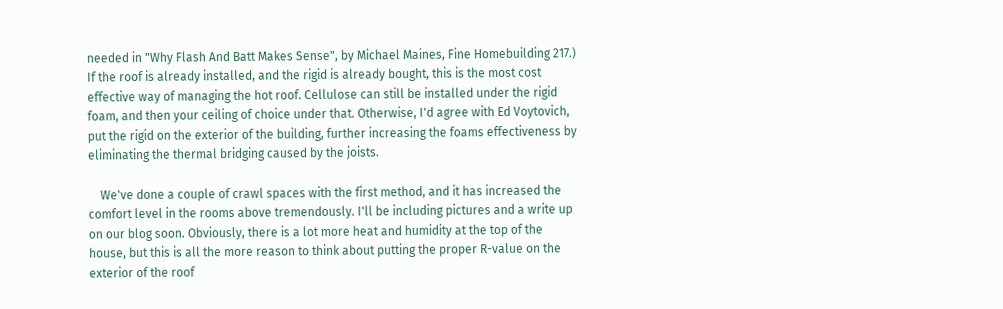needed in "Why Flash And Batt Makes Sense", by Michael Maines, Fine Homebuilding 217.) If the roof is already installed, and the rigid is already bought, this is the most cost effective way of managing the hot roof. Cellulose can still be installed under the rigid foam, and then your ceiling of choice under that. Otherwise, I'd agree with Ed Voytovich, put the rigid on the exterior of the building, further increasing the foams effectiveness by eliminating the thermal bridging caused by the joists.

    We've done a couple of crawl spaces with the first method, and it has increased the comfort level in the rooms above tremendously. I'll be including pictures and a write up on our blog soon. Obviously, there is a lot more heat and humidity at the top of the house, but this is all the more reason to think about putting the proper R-value on the exterior of the roof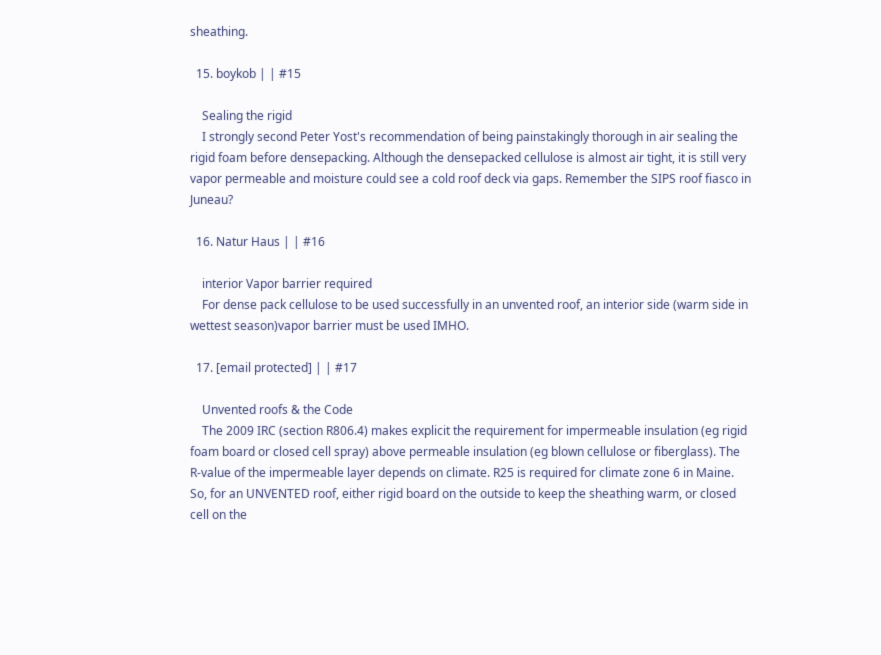sheathing.

  15. boykob | | #15

    Sealing the rigid
    I strongly second Peter Yost's recommendation of being painstakingly thorough in air sealing the rigid foam before densepacking. Although the densepacked cellulose is almost air tight, it is still very vapor permeable and moisture could see a cold roof deck via gaps. Remember the SIPS roof fiasco in Juneau?

  16. Natur Haus | | #16

    interior Vapor barrier required
    For dense pack cellulose to be used successfully in an unvented roof, an interior side (warm side in wettest season)vapor barrier must be used IMHO.

  17. [email protected] | | #17

    Unvented roofs & the Code
    The 2009 IRC (section R806.4) makes explicit the requirement for impermeable insulation (eg rigid foam board or closed cell spray) above permeable insulation (eg blown cellulose or fiberglass). The R-value of the impermeable layer depends on climate. R25 is required for climate zone 6 in Maine. So, for an UNVENTED roof, either rigid board on the outside to keep the sheathing warm, or closed cell on the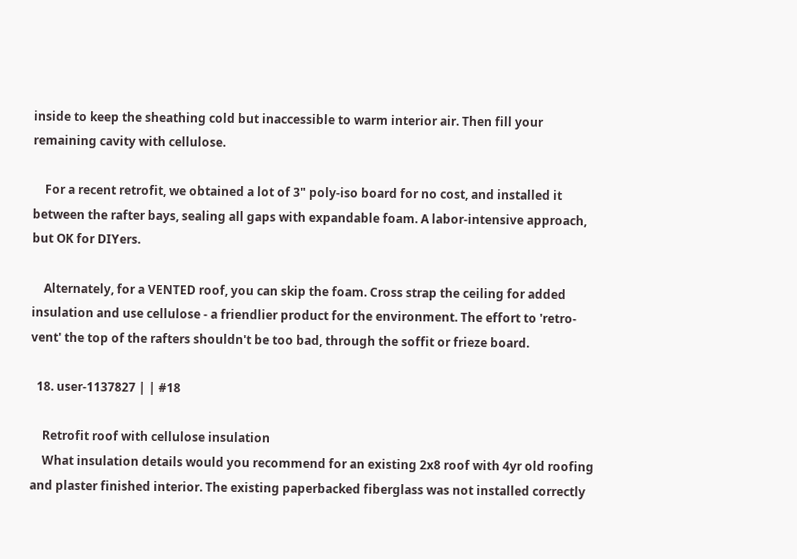inside to keep the sheathing cold but inaccessible to warm interior air. Then fill your remaining cavity with cellulose.

    For a recent retrofit, we obtained a lot of 3" poly-iso board for no cost, and installed it between the rafter bays, sealing all gaps with expandable foam. A labor-intensive approach, but OK for DIYers.

    Alternately, for a VENTED roof, you can skip the foam. Cross strap the ceiling for added insulation and use cellulose - a friendlier product for the environment. The effort to 'retro- vent' the top of the rafters shouldn't be too bad, through the soffit or frieze board.

  18. user-1137827 | | #18

    Retrofit roof with cellulose insulation
    What insulation details would you recommend for an existing 2x8 roof with 4yr old roofing and plaster finished interior. The existing paperbacked fiberglass was not installed correctly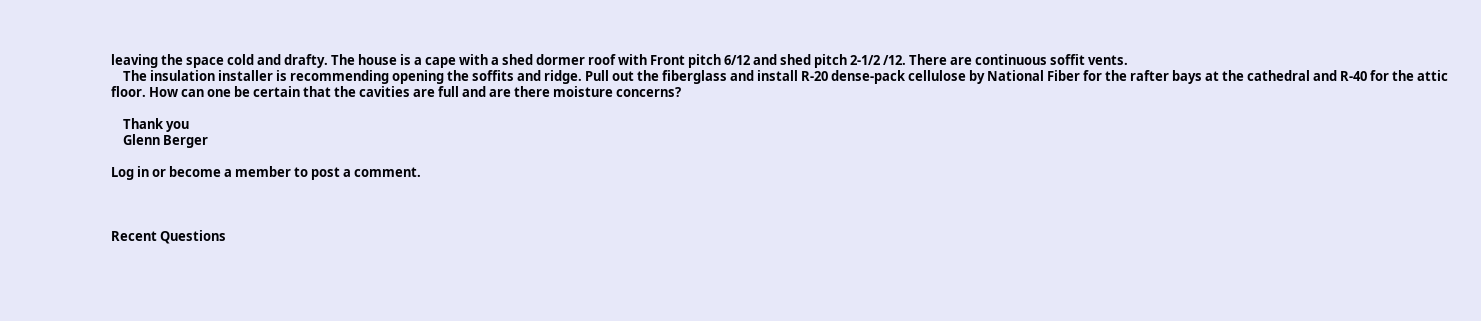leaving the space cold and drafty. The house is a cape with a shed dormer roof with Front pitch 6/12 and shed pitch 2-1/2 /12. There are continuous soffit vents.
    The insulation installer is recommending opening the soffits and ridge. Pull out the fiberglass and install R-20 dense-pack cellulose by National Fiber for the rafter bays at the cathedral and R-40 for the attic floor. How can one be certain that the cavities are full and are there moisture concerns?

    Thank you
    Glenn Berger

Log in or become a member to post a comment.



Recent Questions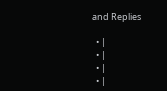and Replies

  • |
  • |
  • |
  • |